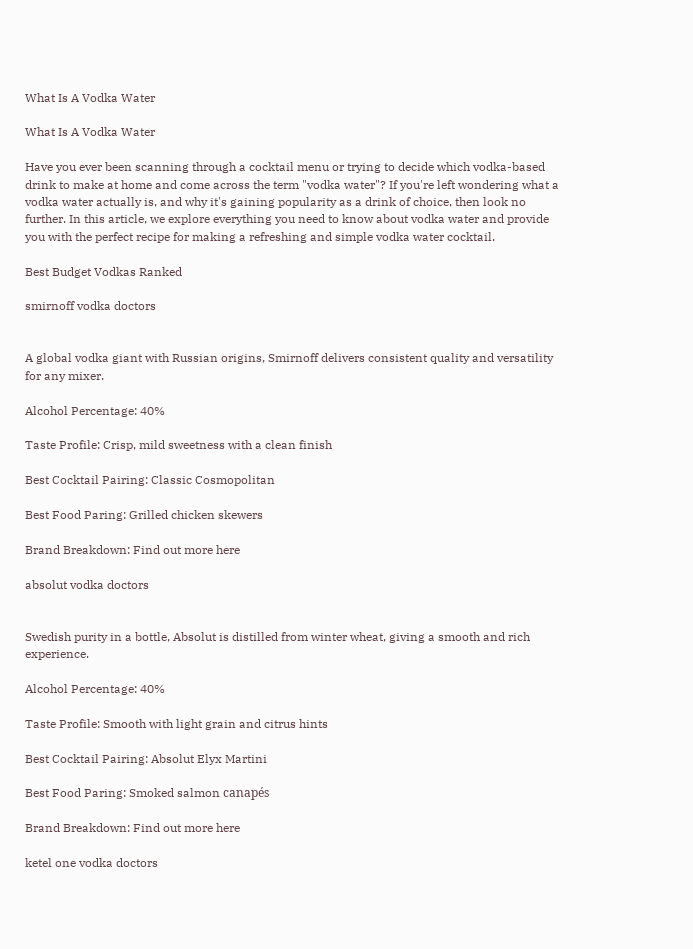What Is A Vodka Water

What Is A Vodka Water

Have you ever been scanning through a cocktail menu or trying to decide which vodka-based drink to make at home and come across the term "vodka water"? If you're left wondering what a vodka water actually is, and why it's gaining popularity as a drink of choice, then look no further. In this article, we explore everything you need to know about vodka water and provide you with the perfect recipe for making a refreshing and simple vodka water cocktail.

Best Budget Vodkas Ranked

smirnoff vodka doctors


A global vodka giant with Russian origins, Smirnoff delivers consistent quality and versatility for any mixer.

Alcohol Percentage: 40%

Taste Profile: Crisp, mild sweetness with a clean finish

Best Cocktail Pairing: Classic Cosmopolitan

Best Food Paring: Grilled chicken skewers

Brand Breakdown: Find out more here

absolut vodka doctors


Swedish purity in a bottle, Absolut is distilled from winter wheat, giving a smooth and rich experience.

Alcohol Percentage: 40%

Taste Profile: Smooth with light grain and citrus hints

Best Cocktail Pairing: Absolut Elyx Martini

Best Food Paring: Smoked salmon canapés

Brand Breakdown: Find out more here

ketel one vodka doctors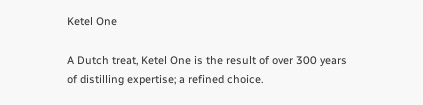Ketel One

A Dutch treat, Ketel One is the result of over 300 years of distilling expertise; a refined choice.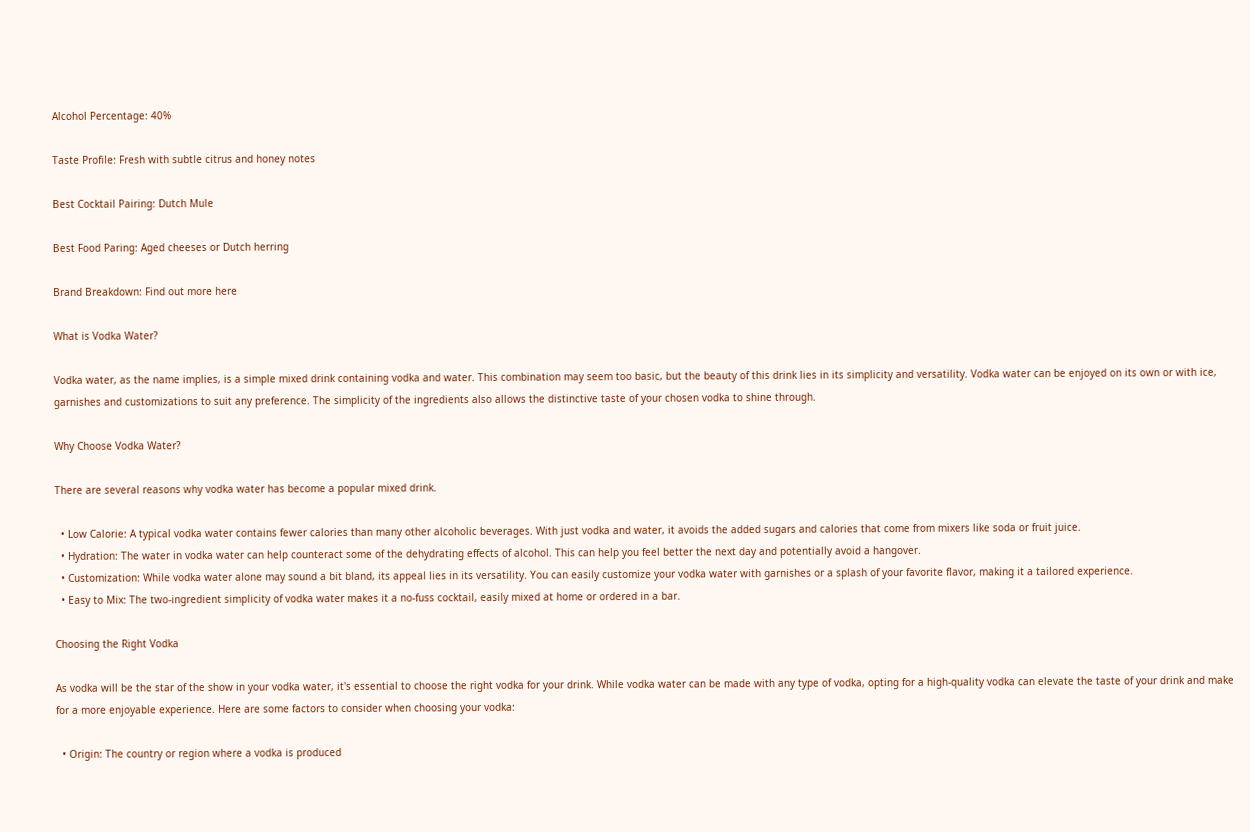Alcohol Percentage: 40%

Taste Profile: Fresh with subtle citrus and honey notes

Best Cocktail Pairing: Dutch Mule

Best Food Paring: Aged cheeses or Dutch herring

Brand Breakdown: Find out more here

What is Vodka Water?

Vodka water, as the name implies, is a simple mixed drink containing vodka and water. This combination may seem too basic, but the beauty of this drink lies in its simplicity and versatility. Vodka water can be enjoyed on its own or with ice, garnishes and customizations to suit any preference. The simplicity of the ingredients also allows the distinctive taste of your chosen vodka to shine through.

Why Choose Vodka Water?

There are several reasons why vodka water has become a popular mixed drink.

  • Low Calorie: A typical vodka water contains fewer calories than many other alcoholic beverages. With just vodka and water, it avoids the added sugars and calories that come from mixers like soda or fruit juice.
  • Hydration: The water in vodka water can help counteract some of the dehydrating effects of alcohol. This can help you feel better the next day and potentially avoid a hangover.
  • Customization: While vodka water alone may sound a bit bland, its appeal lies in its versatility. You can easily customize your vodka water with garnishes or a splash of your favorite flavor, making it a tailored experience.
  • Easy to Mix: The two-ingredient simplicity of vodka water makes it a no-fuss cocktail, easily mixed at home or ordered in a bar.

Choosing the Right Vodka

As vodka will be the star of the show in your vodka water, it's essential to choose the right vodka for your drink. While vodka water can be made with any type of vodka, opting for a high-quality vodka can elevate the taste of your drink and make for a more enjoyable experience. Here are some factors to consider when choosing your vodka:

  • Origin: The country or region where a vodka is produced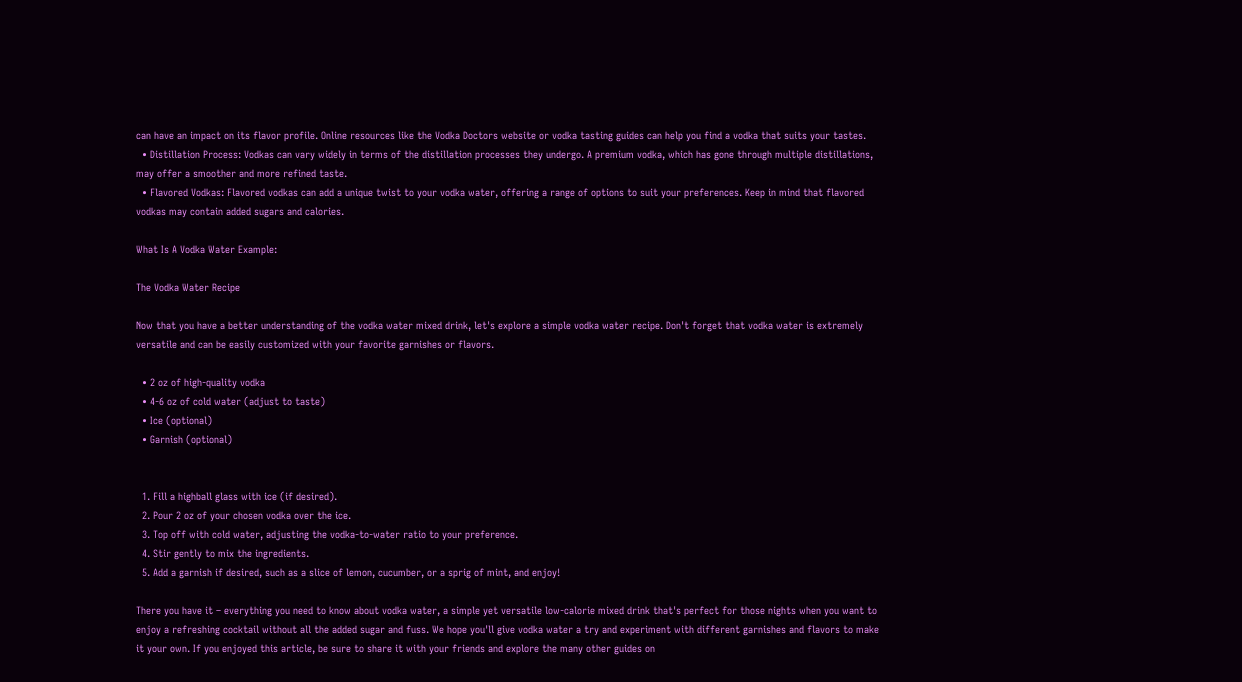can have an impact on its flavor profile. Online resources like the Vodka Doctors website or vodka tasting guides can help you find a vodka that suits your tastes.
  • Distillation Process: Vodkas can vary widely in terms of the distillation processes they undergo. A premium vodka, which has gone through multiple distillations, may offer a smoother and more refined taste.
  • Flavored Vodkas: Flavored vodkas can add a unique twist to your vodka water, offering a range of options to suit your preferences. Keep in mind that flavored vodkas may contain added sugars and calories.

What Is A Vodka Water Example:

The Vodka Water Recipe

Now that you have a better understanding of the vodka water mixed drink, let's explore a simple vodka water recipe. Don't forget that vodka water is extremely versatile and can be easily customized with your favorite garnishes or flavors.

  • 2 oz of high-quality vodka
  • 4-6 oz of cold water (adjust to taste)
  • Ice (optional)
  • Garnish (optional)


  1. Fill a highball glass with ice (if desired).
  2. Pour 2 oz of your chosen vodka over the ice.
  3. Top off with cold water, adjusting the vodka-to-water ratio to your preference.
  4. Stir gently to mix the ingredients.
  5. Add a garnish if desired, such as a slice of lemon, cucumber, or a sprig of mint, and enjoy!

There you have it – everything you need to know about vodka water, a simple yet versatile low-calorie mixed drink that's perfect for those nights when you want to enjoy a refreshing cocktail without all the added sugar and fuss. We hope you'll give vodka water a try and experiment with different garnishes and flavors to make it your own. If you enjoyed this article, be sure to share it with your friends and explore the many other guides on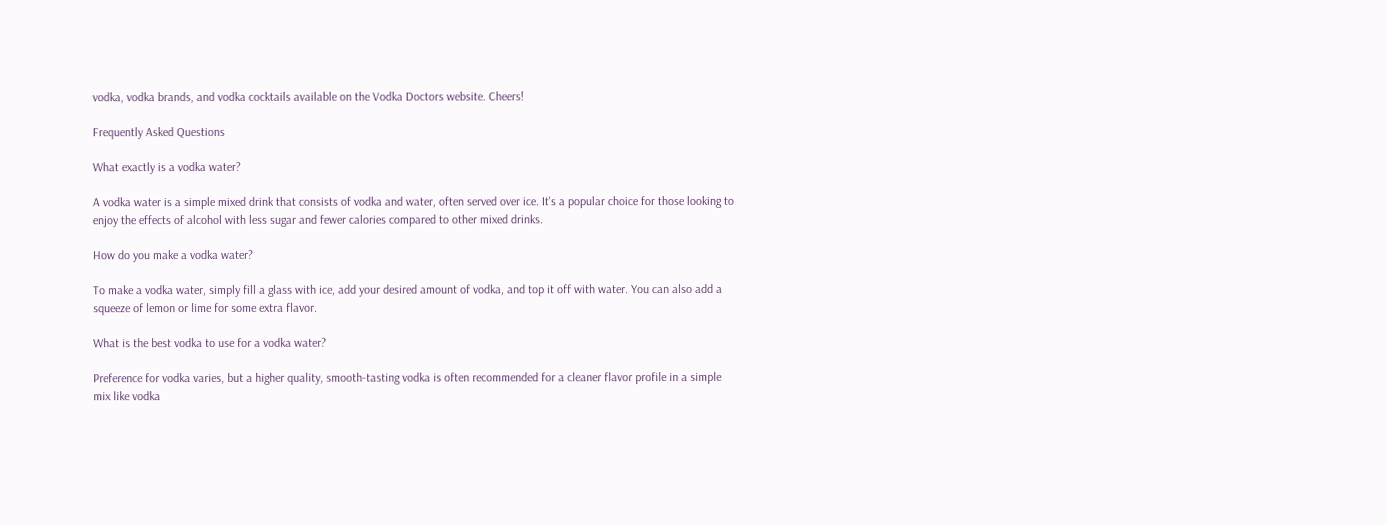vodka, vodka brands, and vodka cocktails available on the Vodka Doctors website. Cheers!

Frequently Asked Questions

What exactly is a vodka water?

A vodka water is a simple mixed drink that consists of vodka and water, often served over ice. It's a popular choice for those looking to enjoy the effects of alcohol with less sugar and fewer calories compared to other mixed drinks.

How do you make a vodka water?

To make a vodka water, simply fill a glass with ice, add your desired amount of vodka, and top it off with water. You can also add a squeeze of lemon or lime for some extra flavor.

What is the best vodka to use for a vodka water?

Preference for vodka varies, but a higher quality, smooth-tasting vodka is often recommended for a cleaner flavor profile in a simple mix like vodka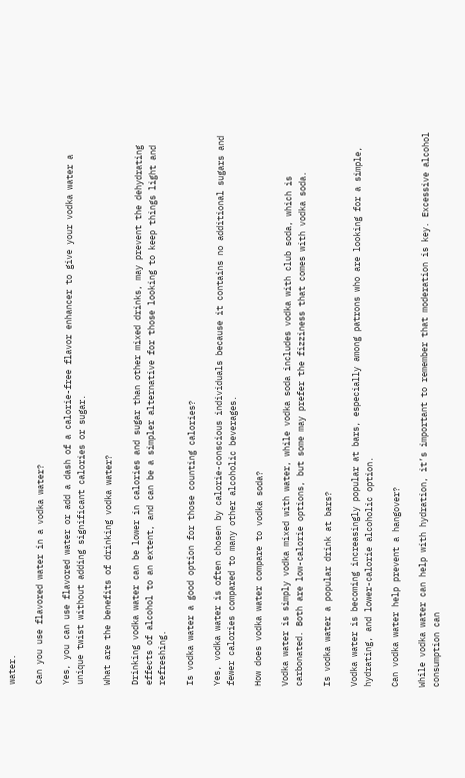water.

Can you use flavored water in a vodka water?

Yes, you can use flavored water or add a dash of a calorie-free flavor enhancer to give your vodka water a unique twist without adding significant calories or sugar.

What are the benefits of drinking vodka water?

Drinking vodka water can be lower in calories and sugar than other mixed drinks, may prevent the dehydrating effects of alcohol to an extent, and can be a simpler alternative for those looking to keep things light and refreshing.

Is vodka water a good option for those counting calories?

Yes, vodka water is often chosen by calorie-conscious individuals because it contains no additional sugars and fewer calories compared to many other alcoholic beverages.

How does vodka water compare to vodka soda?

Vodka water is simply vodka mixed with water, while vodka soda includes vodka with club soda, which is carbonated. Both are low-calorie options, but some may prefer the fizziness that comes with vodka soda.

Is vodka water a popular drink at bars?

Vodka water is becoming increasingly popular at bars, especially among patrons who are looking for a simple, hydrating, and lower-calorie alcoholic option.

Can vodka water help prevent a hangover?

While vodka water can help with hydration, it’s important to remember that moderation is key. Excessive alcohol consumption can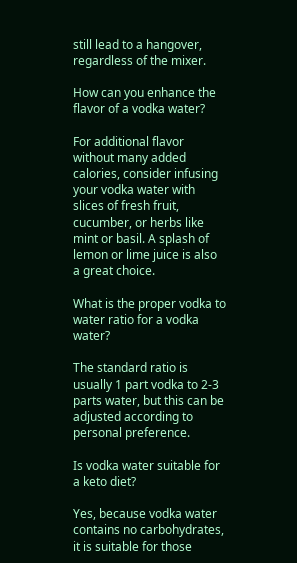still lead to a hangover, regardless of the mixer.

How can you enhance the flavor of a vodka water?

For additional flavor without many added calories, consider infusing your vodka water with slices of fresh fruit, cucumber, or herbs like mint or basil. A splash of lemon or lime juice is also a great choice.

What is the proper vodka to water ratio for a vodka water?

The standard ratio is usually 1 part vodka to 2-3 parts water, but this can be adjusted according to personal preference.

Is vodka water suitable for a keto diet?

Yes, because vodka water contains no carbohydrates, it is suitable for those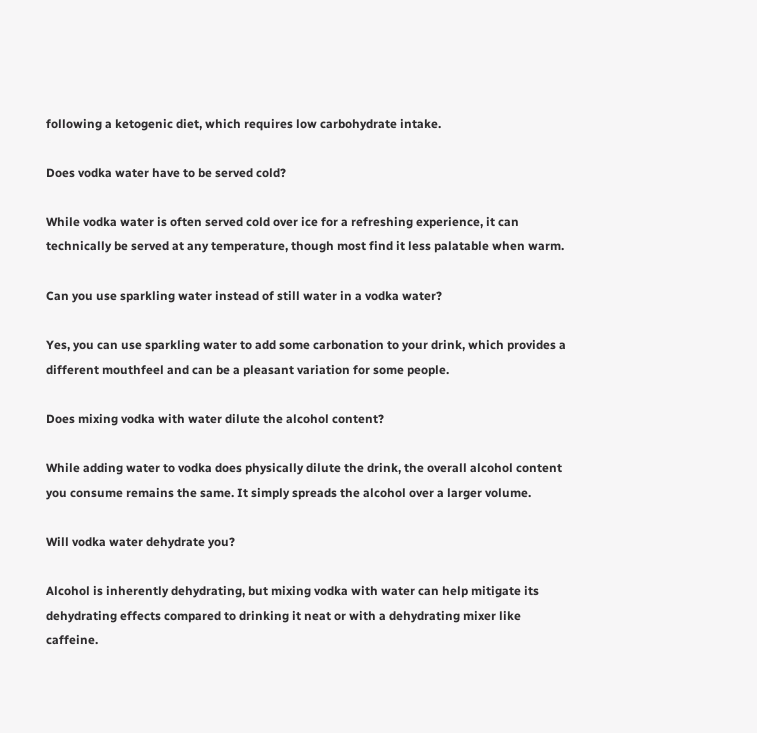following a ketogenic diet, which requires low carbohydrate intake.

Does vodka water have to be served cold?

While vodka water is often served cold over ice for a refreshing experience, it can technically be served at any temperature, though most find it less palatable when warm.

Can you use sparkling water instead of still water in a vodka water?

Yes, you can use sparkling water to add some carbonation to your drink, which provides a different mouthfeel and can be a pleasant variation for some people.

Does mixing vodka with water dilute the alcohol content?

While adding water to vodka does physically dilute the drink, the overall alcohol content you consume remains the same. It simply spreads the alcohol over a larger volume.

Will vodka water dehydrate you?

Alcohol is inherently dehydrating, but mixing vodka with water can help mitigate its dehydrating effects compared to drinking it neat or with a dehydrating mixer like caffeine.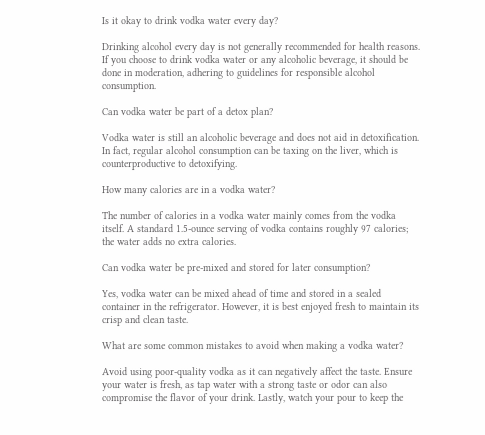Is it okay to drink vodka water every day?

Drinking alcohol every day is not generally recommended for health reasons. If you choose to drink vodka water or any alcoholic beverage, it should be done in moderation, adhering to guidelines for responsible alcohol consumption.

Can vodka water be part of a detox plan?

Vodka water is still an alcoholic beverage and does not aid in detoxification. In fact, regular alcohol consumption can be taxing on the liver, which is counterproductive to detoxifying.

How many calories are in a vodka water?

The number of calories in a vodka water mainly comes from the vodka itself. A standard 1.5-ounce serving of vodka contains roughly 97 calories; the water adds no extra calories.

Can vodka water be pre-mixed and stored for later consumption?

Yes, vodka water can be mixed ahead of time and stored in a sealed container in the refrigerator. However, it is best enjoyed fresh to maintain its crisp and clean taste.

What are some common mistakes to avoid when making a vodka water?

Avoid using poor-quality vodka as it can negatively affect the taste. Ensure your water is fresh, as tap water with a strong taste or odor can also compromise the flavor of your drink. Lastly, watch your pour to keep the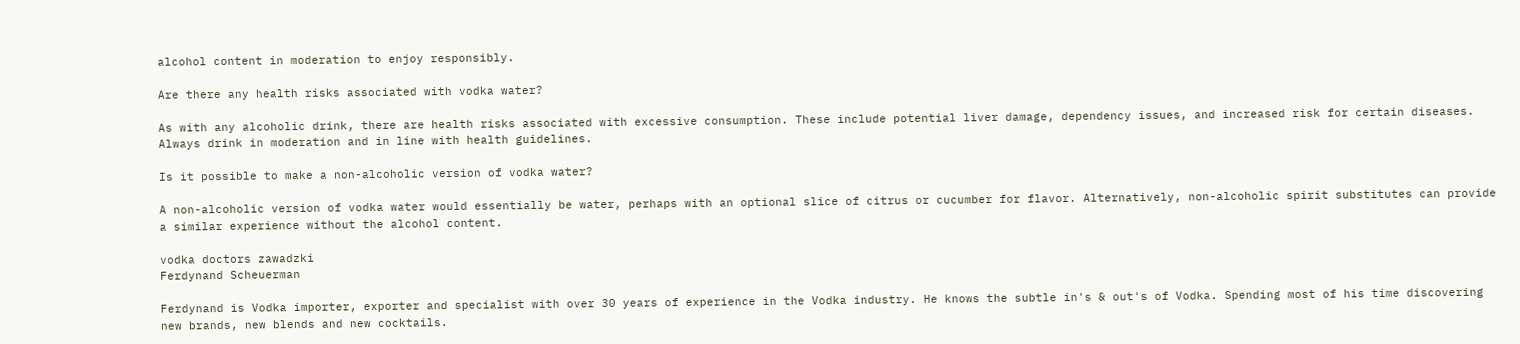alcohol content in moderation to enjoy responsibly.

Are there any health risks associated with vodka water?

As with any alcoholic drink, there are health risks associated with excessive consumption. These include potential liver damage, dependency issues, and increased risk for certain diseases. Always drink in moderation and in line with health guidelines.

Is it possible to make a non-alcoholic version of vodka water?

A non-alcoholic version of vodka water would essentially be water, perhaps with an optional slice of citrus or cucumber for flavor. Alternatively, non-alcoholic spirit substitutes can provide a similar experience without the alcohol content.

vodka doctors zawadzki
Ferdynand Scheuerman

Ferdynand is Vodka importer, exporter and specialist with over 30 years of experience in the Vodka industry. He knows the subtle in's & out's of Vodka. Spending most of his time discovering new brands, new blends and new cocktails.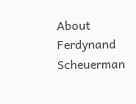About Ferdynand Scheuerman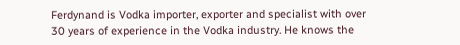Ferdynand is Vodka importer, exporter and specialist with over 30 years of experience in the Vodka industry. He knows the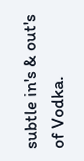subtle in's & out's of Vodka.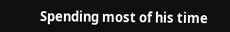Spending most of his time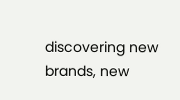discovering new brands, new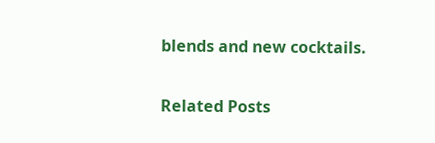blends and new cocktails.

Related Posts